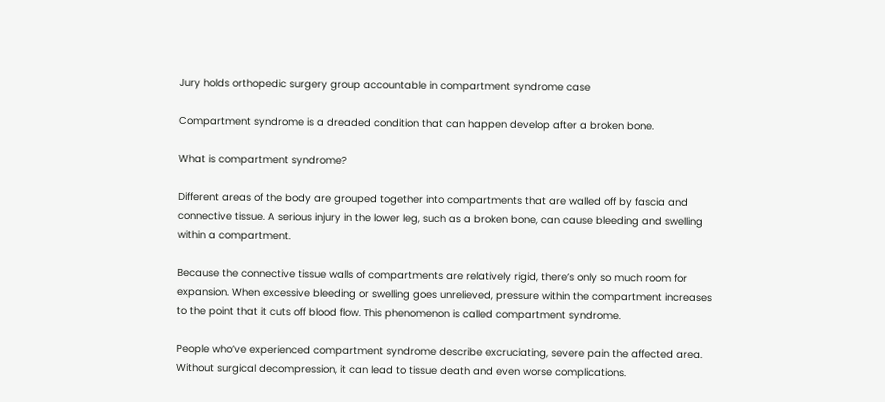Jury holds orthopedic surgery group accountable in compartment syndrome case

Compartment syndrome is a dreaded condition that can happen develop after a broken bone.

What is compartment syndrome?

Different areas of the body are grouped together into compartments that are walled off by fascia and connective tissue. A serious injury in the lower leg, such as a broken bone, can cause bleeding and swelling within a compartment.

Because the connective tissue walls of compartments are relatively rigid, there’s only so much room for expansion. When excessive bleeding or swelling goes unrelieved, pressure within the compartment increases to the point that it cuts off blood flow. This phenomenon is called compartment syndrome.

People who’ve experienced compartment syndrome describe excruciating, severe pain the affected area. Without surgical decompression, it can lead to tissue death and even worse complications.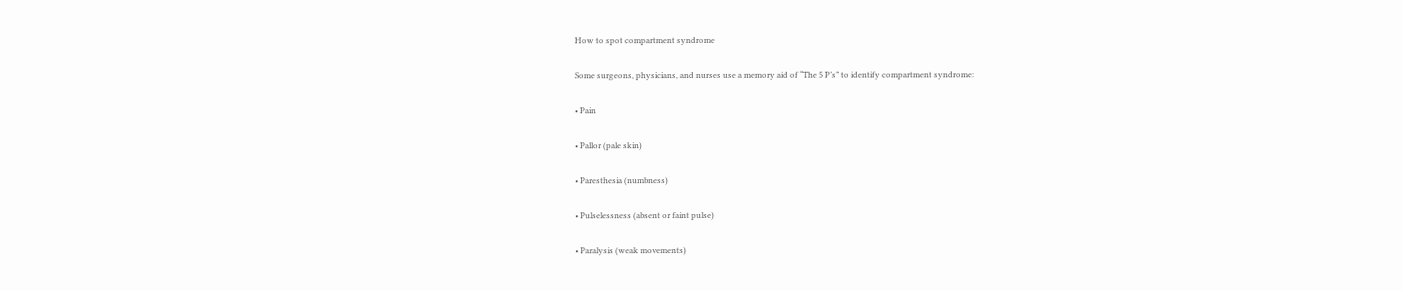How to spot compartment syndrome

Some surgeons, physicians, and nurses use a memory aid of “The 5 P’s” to identify compartment syndrome:

• Pain

• Pallor (pale skin)

• Paresthesia (numbness)

• Pulselessness (absent or faint pulse)

• Paralysis (weak movements)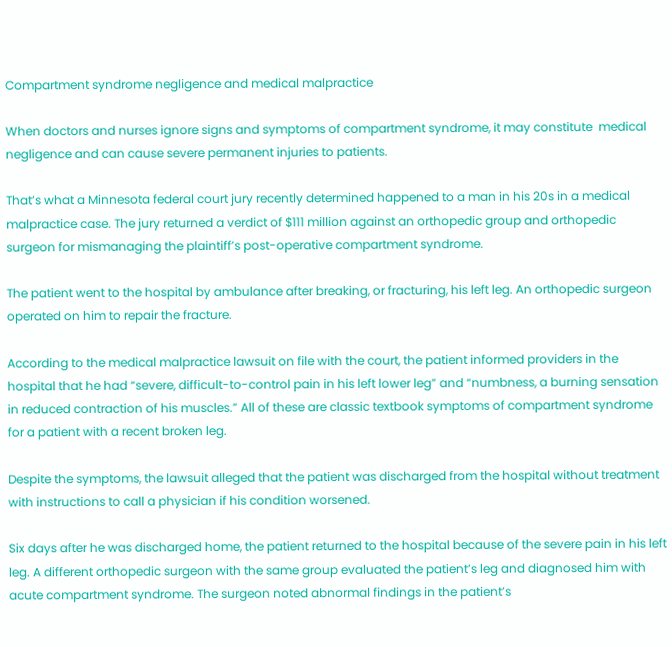Compartment syndrome negligence and medical malpractice

When doctors and nurses ignore signs and symptoms of compartment syndrome, it may constitute  medical negligence and can cause severe permanent injuries to patients.

That’s what a Minnesota federal court jury recently determined happened to a man in his 20s in a medical malpractice case. The jury returned a verdict of $111 million against an orthopedic group and orthopedic surgeon for mismanaging the plaintiff’s post-operative compartment syndrome.

The patient went to the hospital by ambulance after breaking, or fracturing, his left leg. An orthopedic surgeon operated on him to repair the fracture.

According to the medical malpractice lawsuit on file with the court, the patient informed providers in the hospital that he had “severe, difficult-to-control pain in his left lower leg” and “numbness, a burning sensation in reduced contraction of his muscles.” All of these are classic textbook symptoms of compartment syndrome for a patient with a recent broken leg.

Despite the symptoms, the lawsuit alleged that the patient was discharged from the hospital without treatment with instructions to call a physician if his condition worsened.

Six days after he was discharged home, the patient returned to the hospital because of the severe pain in his left leg. A different orthopedic surgeon with the same group evaluated the patient’s leg and diagnosed him with acute compartment syndrome. The surgeon noted abnormal findings in the patient’s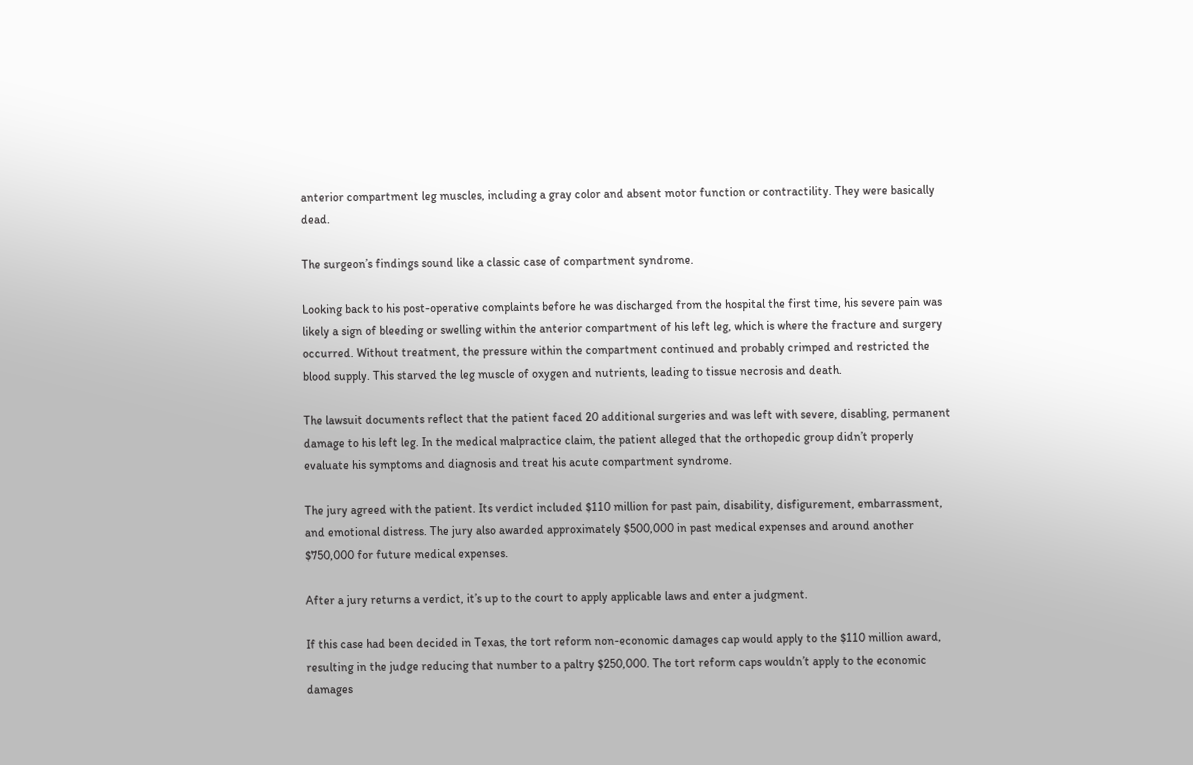anterior compartment leg muscles, including a gray color and absent motor function or contractility. They were basically dead.

The surgeon’s findings sound like a classic case of compartment syndrome.

Looking back to his post-operative complaints before he was discharged from the hospital the first time, his severe pain was likely a sign of bleeding or swelling within the anterior compartment of his left leg, which is where the fracture and surgery occurred. Without treatment, the pressure within the compartment continued and probably crimped and restricted the blood supply. This starved the leg muscle of oxygen and nutrients, leading to tissue necrosis and death.

The lawsuit documents reflect that the patient faced 20 additional surgeries and was left with severe, disabling, permanent damage to his left leg. In the medical malpractice claim, the patient alleged that the orthopedic group didn’t properly evaluate his symptoms and diagnosis and treat his acute compartment syndrome.

The jury agreed with the patient. Its verdict included $110 million for past pain, disability, disfigurement, embarrassment, and emotional distress. The jury also awarded approximately $500,000 in past medical expenses and around another $750,000 for future medical expenses.

After a jury returns a verdict, it’s up to the court to apply applicable laws and enter a judgment.

If this case had been decided in Texas, the tort reform non-economic damages cap would apply to the $110 million award, resulting in the judge reducing that number to a paltry $250,000. The tort reform caps wouldn’t apply to the economic damages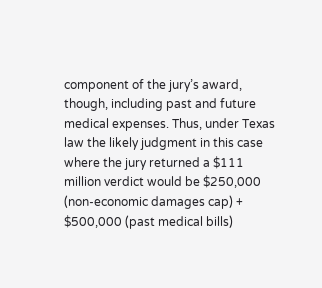component of the jury’s award, though, including past and future medical expenses. Thus, under Texas law the likely judgment in this case where the jury returned a $111 million verdict would be $250,000 (non-economic damages cap) + $500,000 (past medical bills)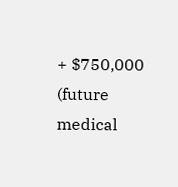+ $750,000 (future medical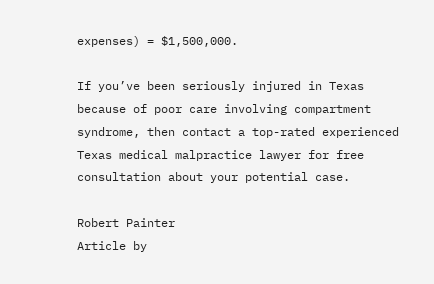expenses) = $1,500,000.

If you’ve been seriously injured in Texas because of poor care involving compartment syndrome, then contact a top-rated experienced Texas medical malpractice lawyer for free consultation about your potential case.

Robert Painter
Article by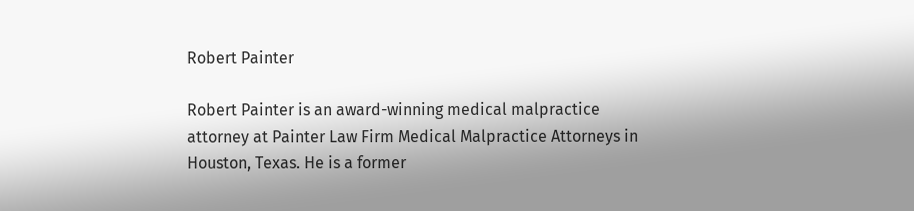Robert Painter

Robert Painter is an award-winning medical malpractice attorney at Painter Law Firm Medical Malpractice Attorneys in Houston, Texas. He is a former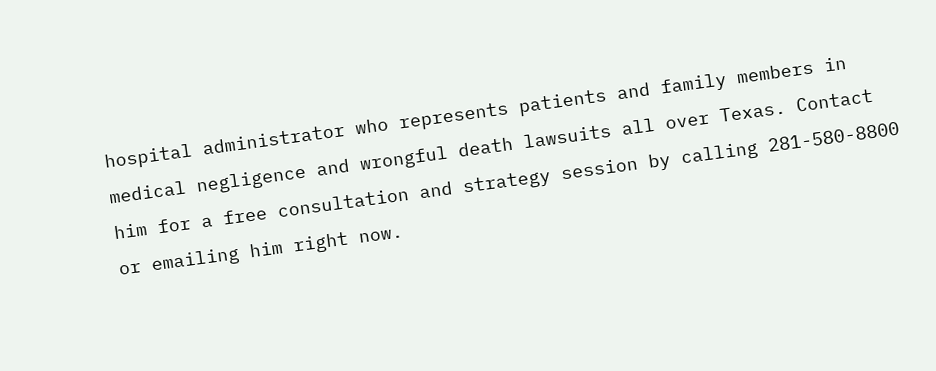hospital administrator who represents patients and family members in medical negligence and wrongful death lawsuits all over Texas. Contact him for a free consultation and strategy session by calling 281-580-8800 or emailing him right now.